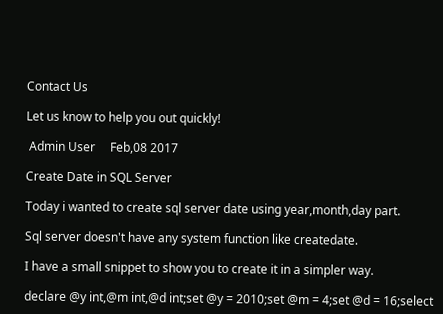Contact Us

Let us know to help you out quickly!

 Admin User     Feb,08 2017

Create Date in SQL Server

Today i wanted to create sql server date using year,month,day part.

Sql server doesn't have any system function like createdate.

I have a small snippet to show you to create it in a simpler way.

declare @y int,@m int,@d int;set @y = 2010;set @m = 4;set @d = 16;select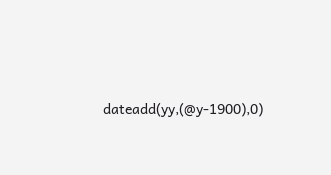dateadd(yy,(@y-1900),0)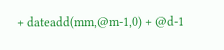+ dateadd(mm,@m-1,0) + @d-1